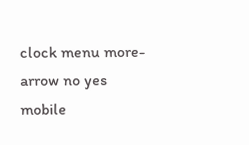clock menu more-arrow no yes mobile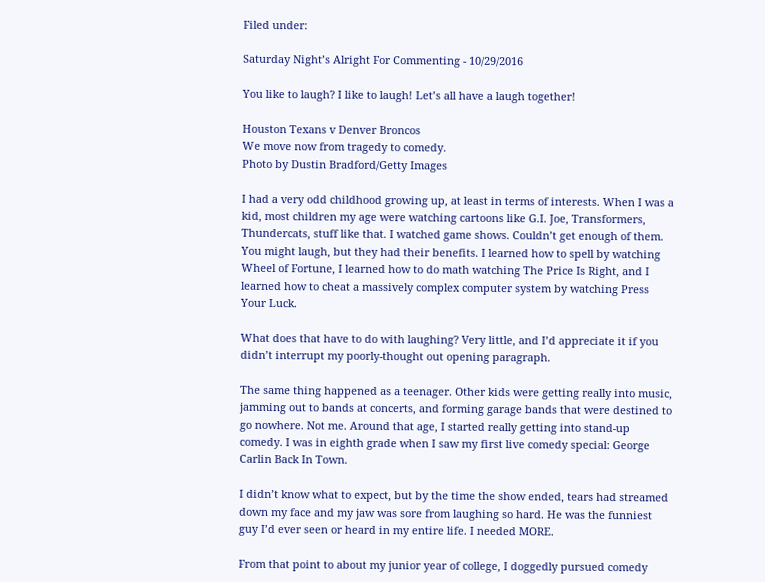Filed under:

Saturday Night’s Alright For Commenting - 10/29/2016

You like to laugh? I like to laugh! Let’s all have a laugh together!

Houston Texans v Denver Broncos
We move now from tragedy to comedy.
Photo by Dustin Bradford/Getty Images

I had a very odd childhood growing up, at least in terms of interests. When I was a kid, most children my age were watching cartoons like G.I. Joe, Transformers, Thundercats, stuff like that. I watched game shows. Couldn’t get enough of them. You might laugh, but they had their benefits. I learned how to spell by watching Wheel of Fortune, I learned how to do math watching The Price Is Right, and I learned how to cheat a massively complex computer system by watching Press Your Luck.

What does that have to do with laughing? Very little, and I’d appreciate it if you didn’t interrupt my poorly-thought out opening paragraph.

The same thing happened as a teenager. Other kids were getting really into music, jamming out to bands at concerts, and forming garage bands that were destined to go nowhere. Not me. Around that age, I started really getting into stand-up comedy. I was in eighth grade when I saw my first live comedy special: George Carlin Back In Town.

I didn’t know what to expect, but by the time the show ended, tears had streamed down my face and my jaw was sore from laughing so hard. He was the funniest guy I’d ever seen or heard in my entire life. I needed MORE.

From that point to about my junior year of college, I doggedly pursued comedy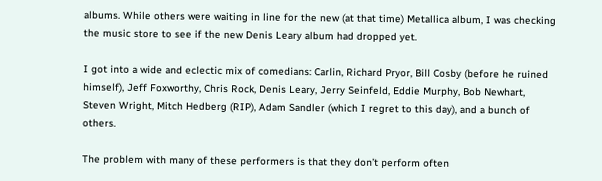albums. While others were waiting in line for the new (at that time) Metallica album, I was checking the music store to see if the new Denis Leary album had dropped yet.

I got into a wide and eclectic mix of comedians: Carlin, Richard Pryor, Bill Cosby (before he ruined himself), Jeff Foxworthy, Chris Rock, Denis Leary, Jerry Seinfeld, Eddie Murphy, Bob Newhart, Steven Wright, Mitch Hedberg (RIP), Adam Sandler (which I regret to this day), and a bunch of others.

The problem with many of these performers is that they don’t perform often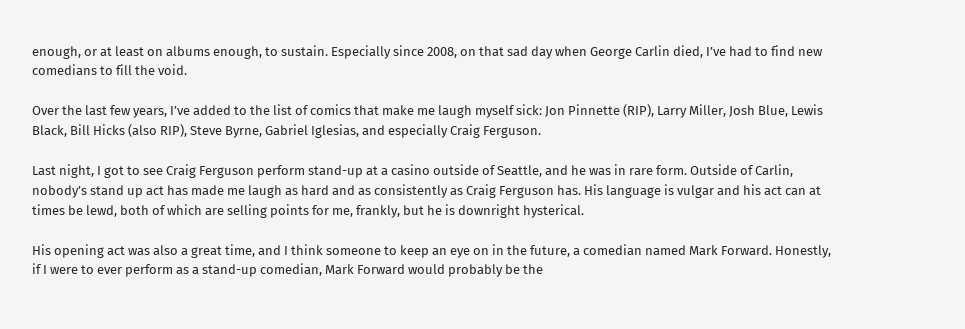enough, or at least on albums enough, to sustain. Especially since 2008, on that sad day when George Carlin died, I’ve had to find new comedians to fill the void.

Over the last few years, I’ve added to the list of comics that make me laugh myself sick: Jon Pinnette (RIP), Larry Miller, Josh Blue, Lewis Black, Bill Hicks (also RIP), Steve Byrne, Gabriel Iglesias, and especially Craig Ferguson.

Last night, I got to see Craig Ferguson perform stand-up at a casino outside of Seattle, and he was in rare form. Outside of Carlin, nobody’s stand up act has made me laugh as hard and as consistently as Craig Ferguson has. His language is vulgar and his act can at times be lewd, both of which are selling points for me, frankly, but he is downright hysterical.

His opening act was also a great time, and I think someone to keep an eye on in the future, a comedian named Mark Forward. Honestly, if I were to ever perform as a stand-up comedian, Mark Forward would probably be the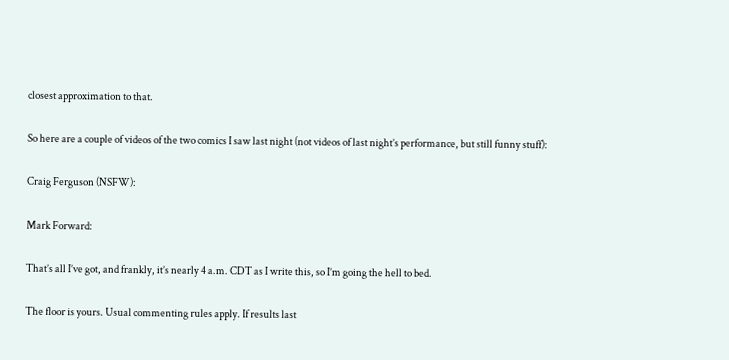closest approximation to that.

So here are a couple of videos of the two comics I saw last night (not videos of last night’s performance, but still funny stuff):

Craig Ferguson (NSFW):

Mark Forward:

That’s all I’ve got, and frankly, it’s nearly 4 a.m. CDT as I write this, so I’m going the hell to bed.

The floor is yours. Usual commenting rules apply. If results last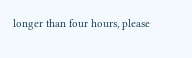longer than four hours, please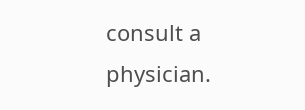consult a physician.